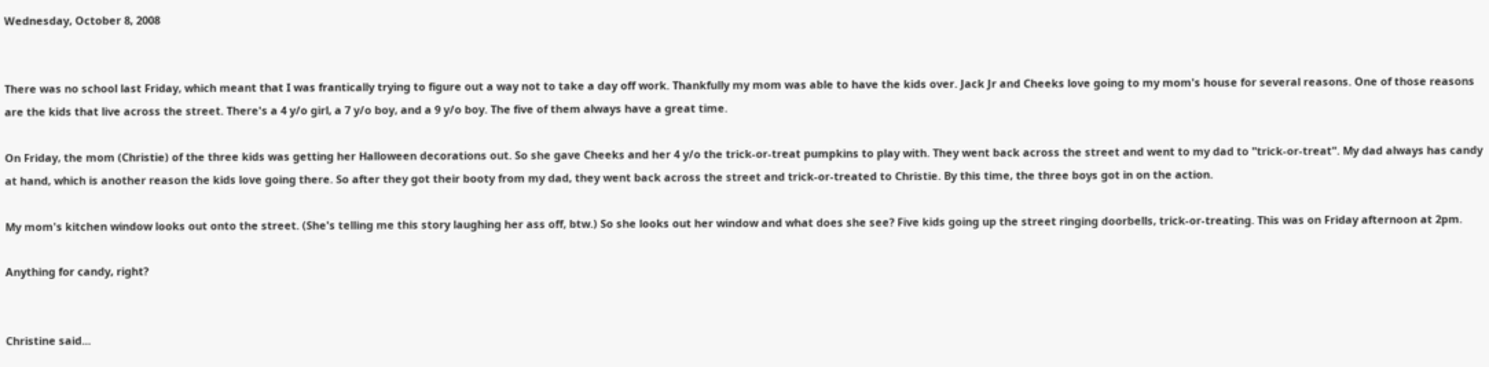Wednesday, October 8, 2008


There was no school last Friday, which meant that I was frantically trying to figure out a way not to take a day off work. Thankfully my mom was able to have the kids over. Jack Jr and Cheeks love going to my mom's house for several reasons. One of those reasons are the kids that live across the street. There's a 4 y/o girl, a 7 y/o boy, and a 9 y/o boy. The five of them always have a great time.

On Friday, the mom (Christie) of the three kids was getting her Halloween decorations out. So she gave Cheeks and her 4 y/o the trick-or-treat pumpkins to play with. They went back across the street and went to my dad to "trick-or-treat". My dad always has candy at hand, which is another reason the kids love going there. So after they got their booty from my dad, they went back across the street and trick-or-treated to Christie. By this time, the three boys got in on the action.

My mom's kitchen window looks out onto the street. (She's telling me this story laughing her ass off, btw.) So she looks out her window and what does she see? Five kids going up the street ringing doorbells, trick-or-treating. This was on Friday afternoon at 2pm.

Anything for candy, right?


Christine said...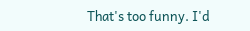That's too funny. I'd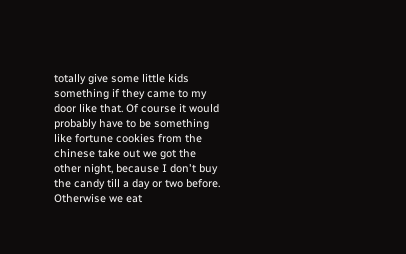totally give some little kids something if they came to my door like that. Of course it would probably have to be something like fortune cookies from the chinese take out we got the other night, because I don't buy the candy till a day or two before. Otherwise we eat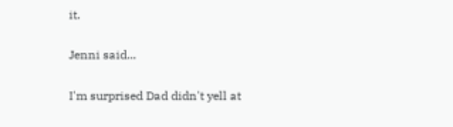it.

Jenni said...

I'm surprised Dad didn't yell at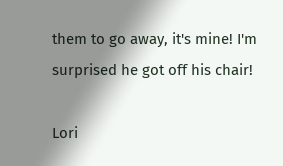them to go away, it's mine! I'm surprised he got off his chair!

Lori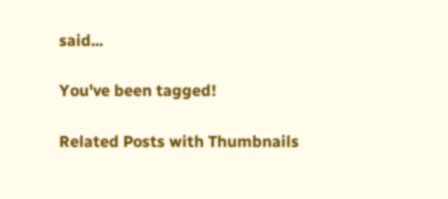said...

You've been tagged!

Related Posts with Thumbnails